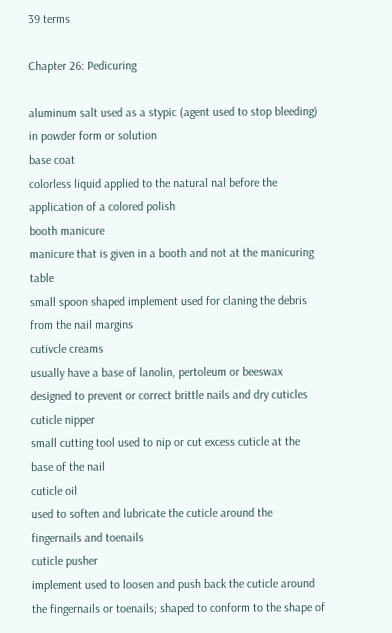39 terms

Chapter 26: Pedicuring

aluminum salt used as a stypic (agent used to stop bleeding) in powder form or solution
base coat
colorless liquid applied to the natural nal before the application of a colored polish
booth manicure
manicure that is given in a booth and not at the manicuring table
small spoon shaped implement used for claning the debris from the nail margins
cutivcle creams
usually have a base of lanolin, pertoleum or beeswax designed to prevent or correct brittle nails and dry cuticles
cuticle nipper
small cutting tool used to nip or cut excess cuticle at the base of the nail
cuticle oil
used to soften and lubricate the cuticle around the fingernails and toenails
cuticle pusher
implement used to loosen and push back the cuticle around the fingernails or toenails; shaped to conform to the shape of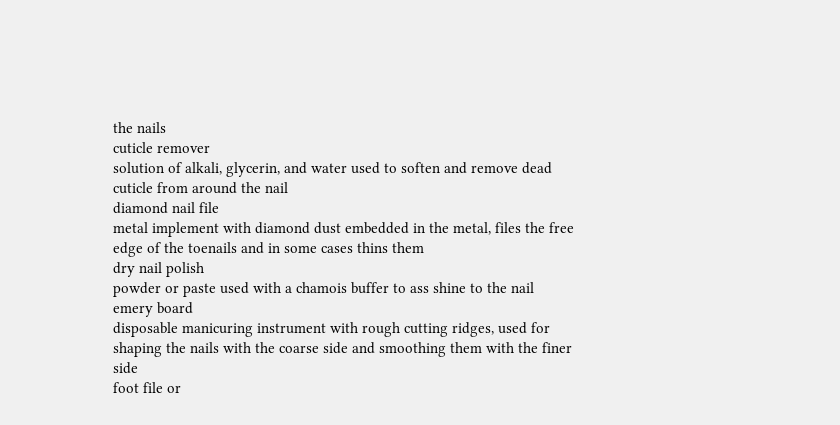the nails
cuticle remover
solution of alkali, glycerin, and water used to soften and remove dead cuticle from around the nail
diamond nail file
metal implement with diamond dust embedded in the metal, files the free edge of the toenails and in some cases thins them
dry nail polish
powder or paste used with a chamois buffer to ass shine to the nail
emery board
disposable manicuring instrument with rough cutting ridges, used for shaping the nails with the coarse side and smoothing them with the finer side
foot file or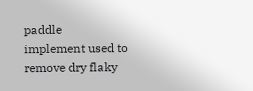paddle
implement used to remove dry flaky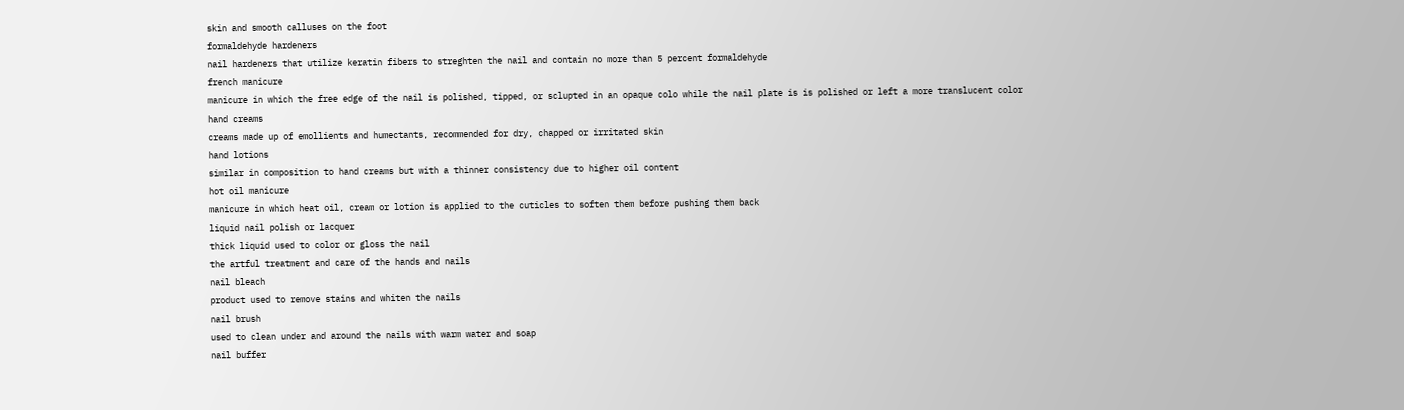skin and smooth calluses on the foot
formaldehyde hardeners
nail hardeners that utilize keratin fibers to streghten the nail and contain no more than 5 percent formaldehyde
french manicure
manicure in which the free edge of the nail is polished, tipped, or sclupted in an opaque colo while the nail plate is is polished or left a more translucent color
hand creams
creams made up of emollients and humectants, recommended for dry, chapped or irritated skin
hand lotions
similar in composition to hand creams but with a thinner consistency due to higher oil content
hot oil manicure
manicure in which heat oil, cream or lotion is applied to the cuticles to soften them before pushing them back
liquid nail polish or lacquer
thick liquid used to color or gloss the nail
the artful treatment and care of the hands and nails
nail bleach
product used to remove stains and whiten the nails
nail brush
used to clean under and around the nails with warm water and soap
nail buffer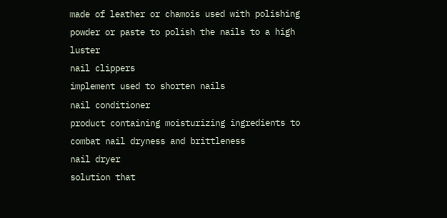made of leather or chamois used with polishing powder or paste to polish the nails to a high luster
nail clippers
implement used to shorten nails
nail conditioner
product containing moisturizing ingredients to combat nail dryness and brittleness
nail dryer
solution that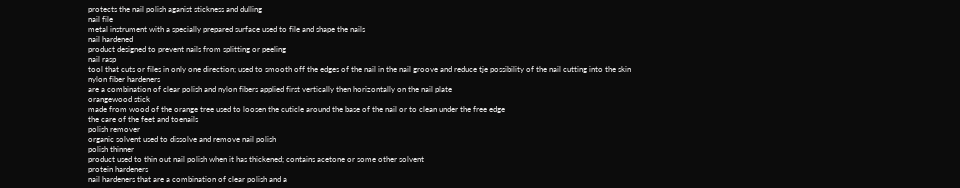protects the nail polish aganist stickness and dulling
nail file
metal instrument with a specially prepared surface used to file and shape the nails
nail hardened
product designed to prevent nails from splitting or peeling
nail rasp
tool that cuts or files in only one direction; used to smooth off the edges of the nail in the nail groove and reduce tje possibility of the nail cutting into the skin
nylon fiber hardeners
are a combination of clear polish and nylon fibers applied first vertically then horizontally on the nail plate
orangewood stick
made from wood of the orange tree used to loosen the cuticle around the base of the nail or to clean under the free edge
the care of the feet and toenails
polish remover
organic solvent used to dissolve and remove nail polish
polish thinner
product used to thin out nail polish when it has thickened; contains acetone or some other solvent
protein hardeners
nail hardeners that are a combination of clear polish and a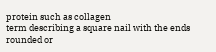protein such as collagen
term describing a square nail with the ends rounded or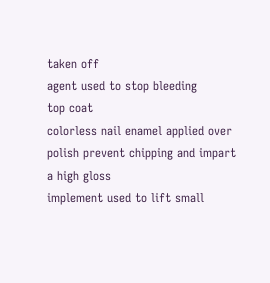taken off
agent used to stop bleeding
top coat
colorless nail enamel applied over polish prevent chipping and impart a high gloss
implement used to lift small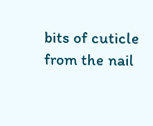bits of cuticle from the nail